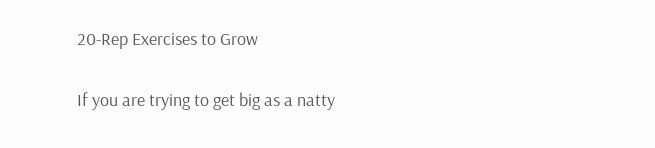20-Rep Exercises to Grow

If you are trying to get big as a natty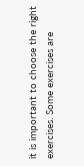it is important to choose the right exercises. Some exercises are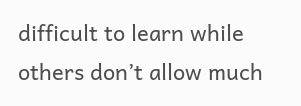difficult to learn while others don’t allow much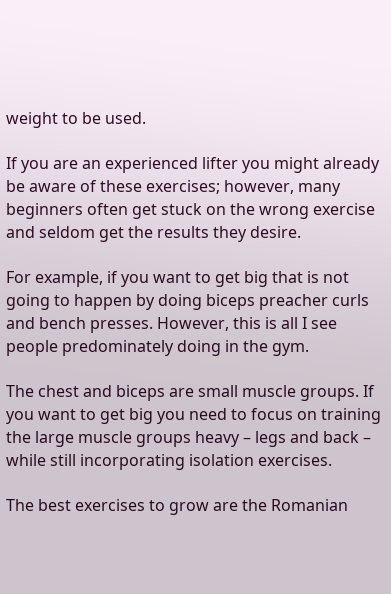weight to be used.

If you are an experienced lifter you might already be aware of these exercises; however, many beginners often get stuck on the wrong exercise and seldom get the results they desire.

For example, if you want to get big that is not going to happen by doing biceps preacher curls and bench presses. However, this is all I see people predominately doing in the gym.

The chest and biceps are small muscle groups. If you want to get big you need to focus on training the large muscle groups heavy – legs and back – while still incorporating isolation exercises.

The best exercises to grow are the Romanian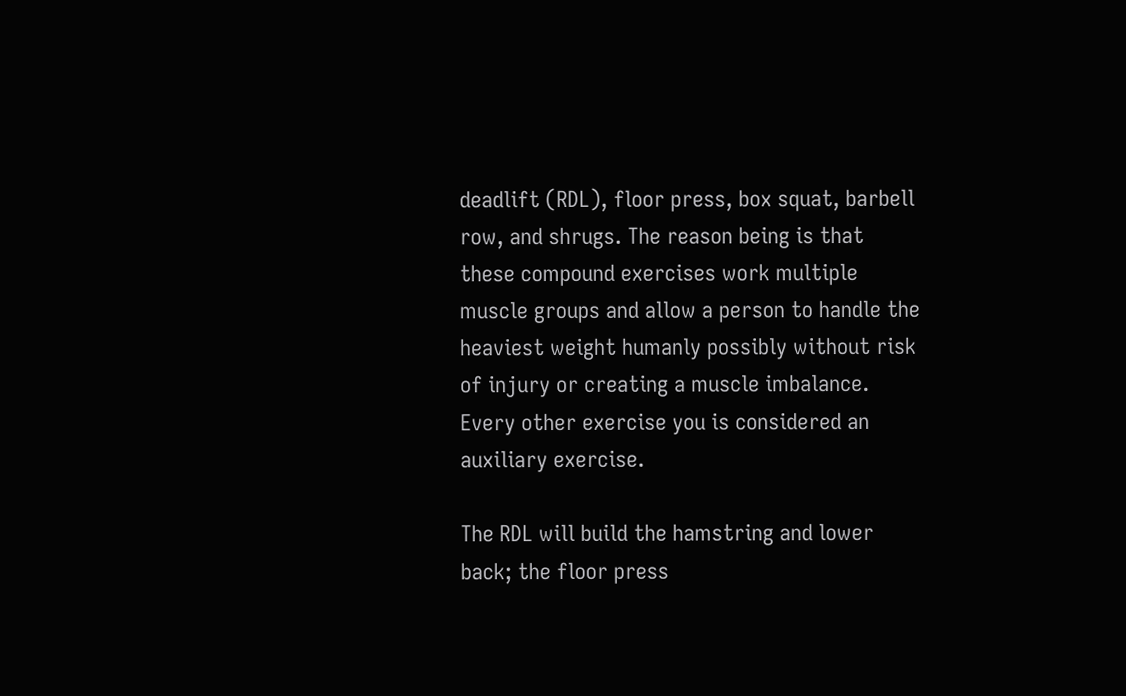deadlift (RDL), floor press, box squat, barbell row, and shrugs. The reason being is that these compound exercises work multiple muscle groups and allow a person to handle the heaviest weight humanly possibly without risk of injury or creating a muscle imbalance. Every other exercise you is considered an auxiliary exercise.

The RDL will build the hamstring and lower back; the floor press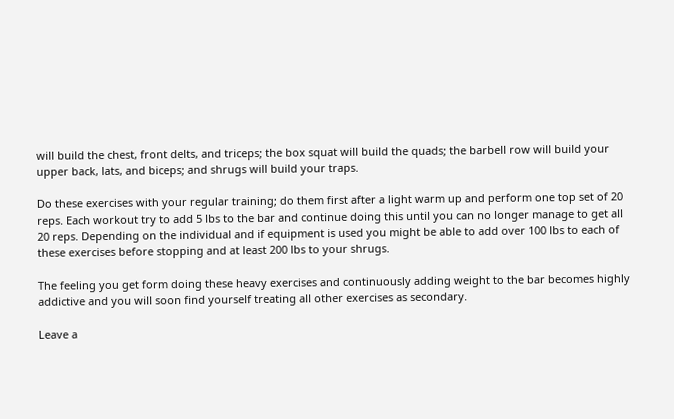will build the chest, front delts, and triceps; the box squat will build the quads; the barbell row will build your upper back, lats, and biceps; and shrugs will build your traps.

Do these exercises with your regular training; do them first after a light warm up and perform one top set of 20 reps. Each workout try to add 5 lbs to the bar and continue doing this until you can no longer manage to get all 20 reps. Depending on the individual and if equipment is used you might be able to add over 100 lbs to each of these exercises before stopping and at least 200 lbs to your shrugs.

The feeling you get form doing these heavy exercises and continuously adding weight to the bar becomes highly addictive and you will soon find yourself treating all other exercises as secondary.

Leave a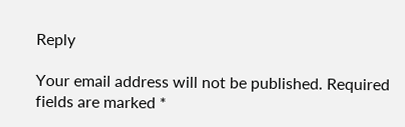Reply

Your email address will not be published. Required fields are marked *